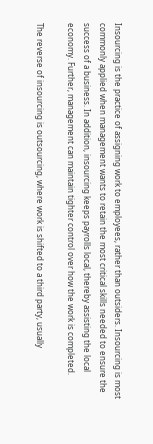Insourcing is the practice of assigning work to employees, rather than outsiders. Insourcing is most commonly applied when management wants to retain the most critical skills needed to ensure the success of a business. In addition, insourcing keeps payrolls local, thereby assisting the local economy. Further, management can maintain tighter control over how the work is completed.

The reverse of insourcing is outsourcing, where work is shifted to a third party, usually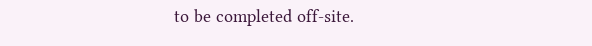to be completed off-site.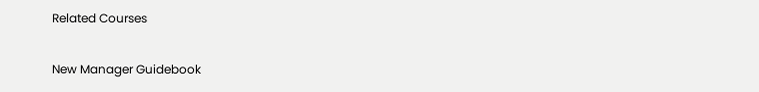Related Courses

New Manager Guidebook